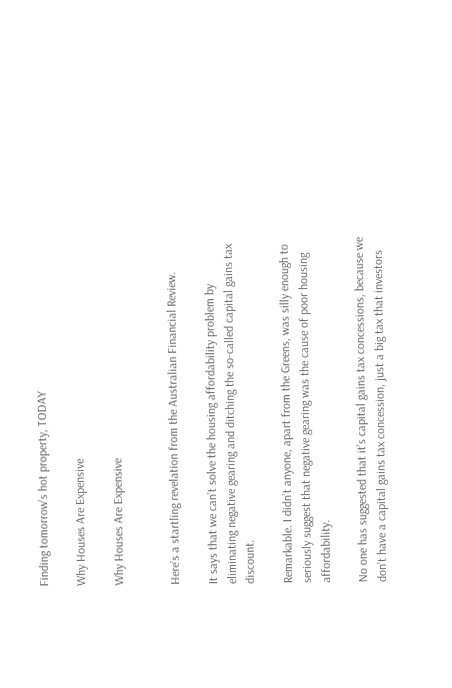Finding tomorrow’s hot property, TODAY

Why Houses Are Expensive

Why Houses Are Expensive


Here’s a startling revelation from the Australian Financial Review.

It says that we can’t solve the housing affordability problem by eliminating negative gearing and ditching the so-called capital gains tax discount.

Remarkable. I didn’t anyone, apart from the Greens, was silly enough to seriously suggest that negative gearing was the cause of poor housing affordability.

No one has suggested that it’s capital gains tax concessions, because we don’t have a capital gains tax concession, just a big tax that investors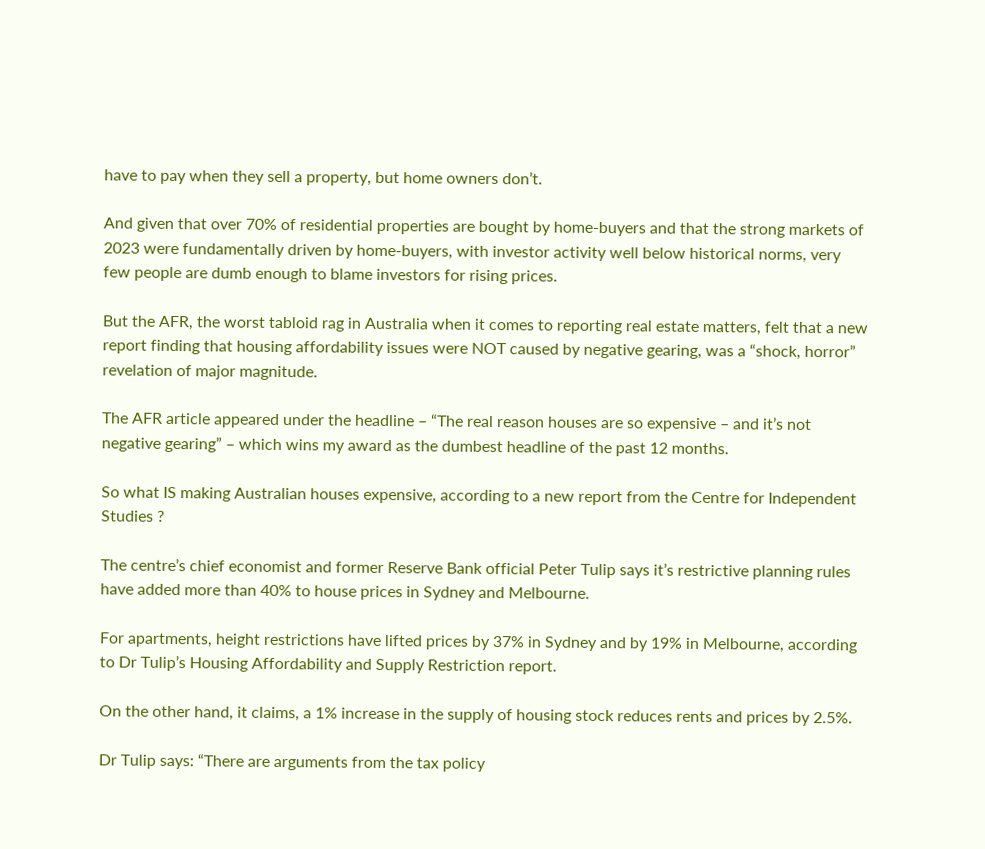have to pay when they sell a property, but home owners don’t.

And given that over 70% of residential properties are bought by home-buyers and that the strong markets of 2023 were fundamentally driven by home-buyers, with investor activity well below historical norms, very few people are dumb enough to blame investors for rising prices.

But the AFR, the worst tabloid rag in Australia when it comes to reporting real estate matters, felt that a new report finding that housing affordability issues were NOT caused by negative gearing, was a “shock, horror” revelation of major magnitude.

The AFR article appeared under the headline – “The real reason houses are so expensive – and it’s not negative gearing” – which wins my award as the dumbest headline of the past 12 months.

So what IS making Australian houses expensive, according to a new report from the Centre for Independent Studies ?

The centre’s chief economist and former Reserve Bank official Peter Tulip says it’s restrictive planning rules have added more than 40% to house prices in Sydney and Melbourne.

For apartments, height restrictions have lifted prices by 37% in Sydney and by 19% in Melbourne, according to Dr Tulip’s Housing Affordability and Supply Restriction report.

On the other hand, it claims, a 1% increase in the supply of housing stock reduces rents and prices by 2.5%.

Dr Tulip says: “There are arguments from the tax policy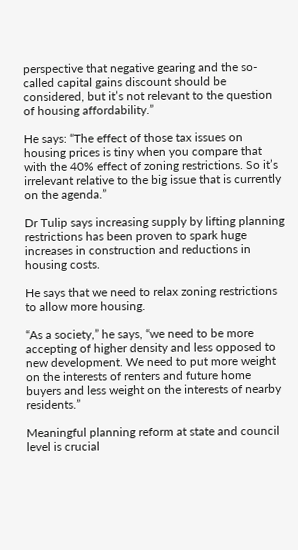perspective that negative gearing and the so-called capital gains discount should be considered, but it’s not relevant to the question of housing affordability.”

He says: “The effect of those tax issues on housing prices is tiny when you compare that with the 40% effect of zoning restrictions. So it’s irrelevant relative to the big issue that is currently on the agenda.”

Dr Tulip says increasing supply by lifting planning restrictions has been proven to spark huge increases in construction and reductions in housing costs.

He says that we need to relax zoning restrictions to allow more housing.

“As a society,” he says, “we need to be more accepting of higher density and less opposed to new development. We need to put more weight on the interests of renters and future home buyers and less weight on the interests of nearby residents.”

Meaningful planning reform at state and council level is crucial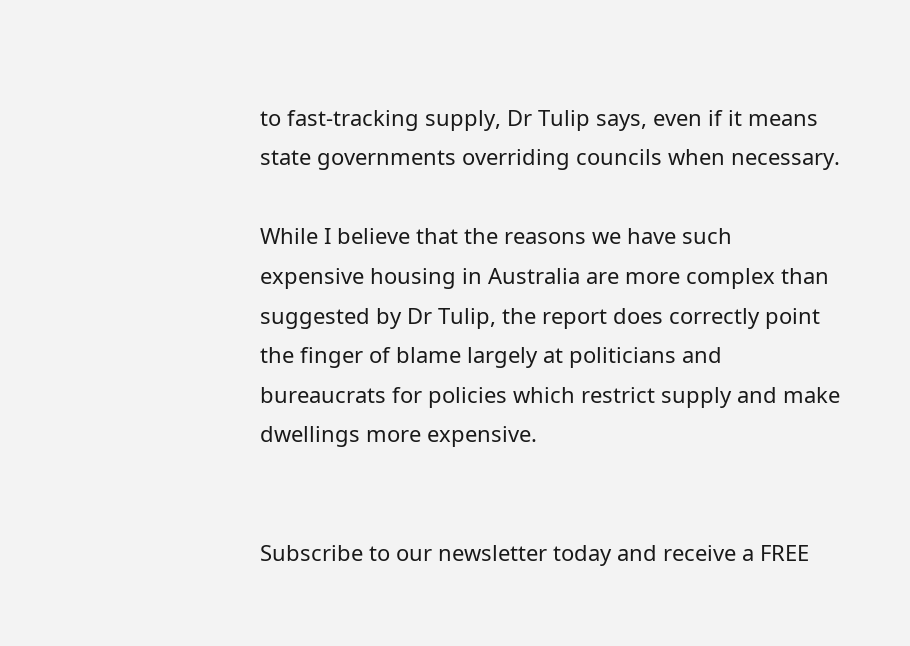to fast-tracking supply, Dr Tulip says, even if it means state governments overriding councils when necessary.

While I believe that the reasons we have such expensive housing in Australia are more complex than suggested by Dr Tulip, the report does correctly point the finger of blame largely at politicians and bureaucrats for policies which restrict supply and make dwellings more expensive.


Subscribe to our newsletter today and receive a FREE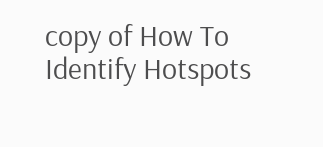copy of How To Identify Hotspots